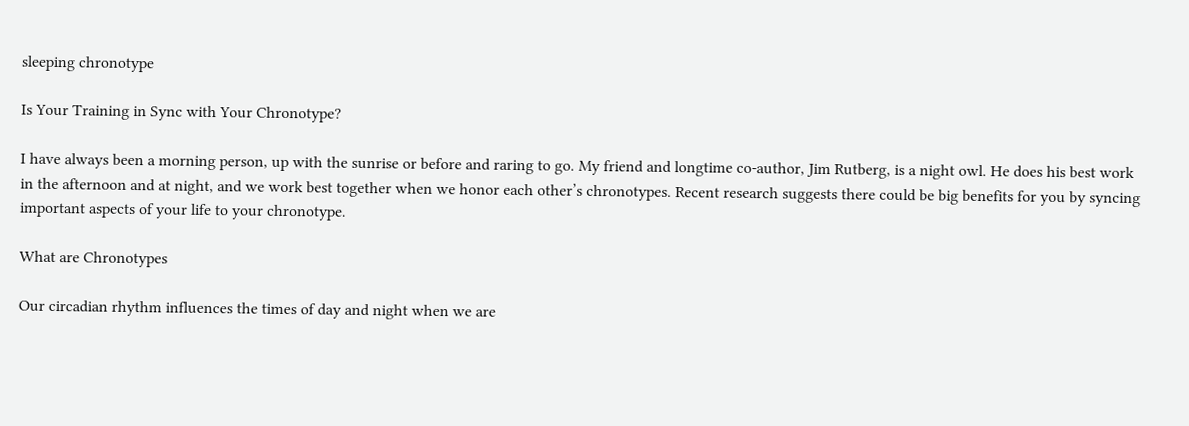sleeping chronotype

Is Your Training in Sync with Your Chronotype?

I have always been a morning person, up with the sunrise or before and raring to go. My friend and longtime co-author, Jim Rutberg, is a night owl. He does his best work in the afternoon and at night, and we work best together when we honor each other’s chronotypes. Recent research suggests there could be big benefits for you by syncing important aspects of your life to your chronotype.

What are Chronotypes

Our circadian rhythm influences the times of day and night when we are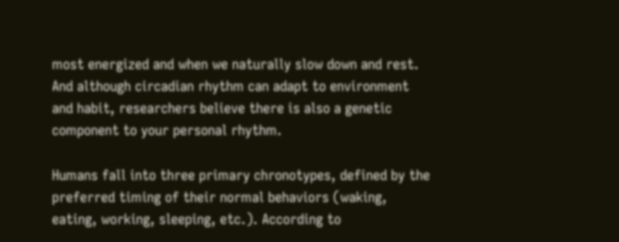most energized and when we naturally slow down and rest. And although circadian rhythm can adapt to environment and habit, researchers believe there is also a genetic component to your personal rhythm.

Humans fall into three primary chronotypes, defined by the preferred timing of their normal behaviors (waking, eating, working, sleeping, etc.). According to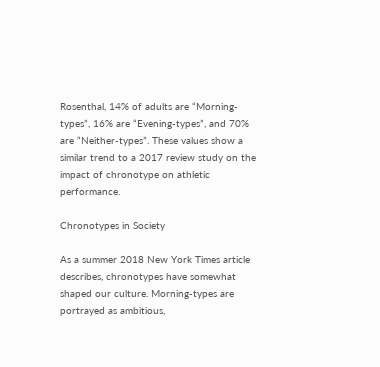Rosenthal, 14% of adults are “Morning-types”, 16% are “Evening-types”, and 70% are “Neither-types”. These values show a similar trend to a 2017 review study on the impact of chronotype on athletic performance.

Chronotypes in Society

As a summer 2018 New York Times article describes, chronotypes have somewhat shaped our culture. Morning-types are portrayed as ambitious,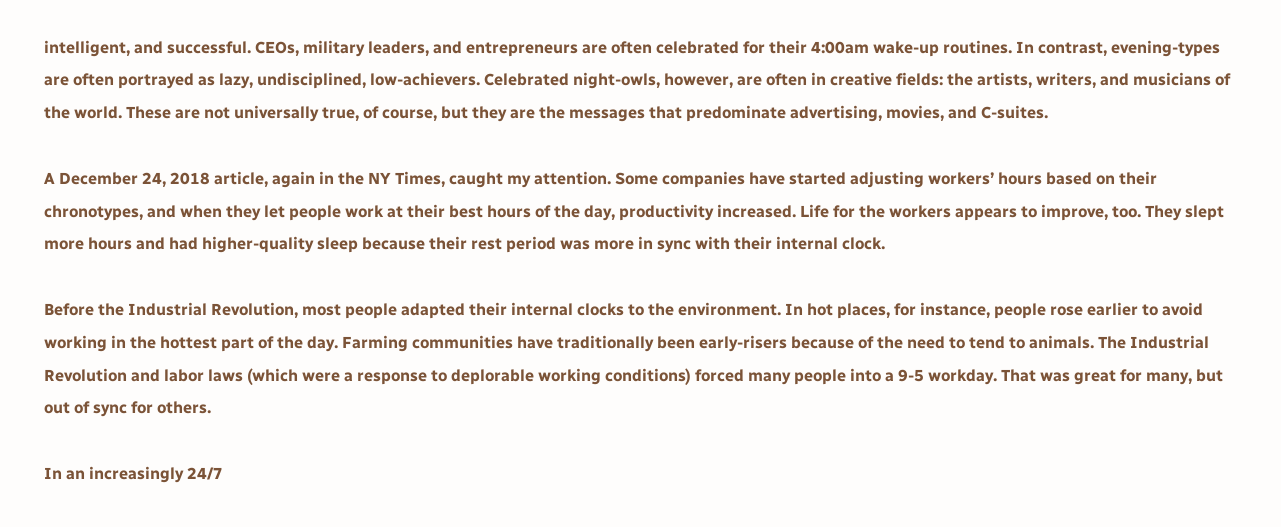intelligent, and successful. CEOs, military leaders, and entrepreneurs are often celebrated for their 4:00am wake-up routines. In contrast, evening-types are often portrayed as lazy, undisciplined, low-achievers. Celebrated night-owls, however, are often in creative fields: the artists, writers, and musicians of the world. These are not universally true, of course, but they are the messages that predominate advertising, movies, and C-suites.

A December 24, 2018 article, again in the NY Times, caught my attention. Some companies have started adjusting workers’ hours based on their chronotypes, and when they let people work at their best hours of the day, productivity increased. Life for the workers appears to improve, too. They slept more hours and had higher-quality sleep because their rest period was more in sync with their internal clock.

Before the Industrial Revolution, most people adapted their internal clocks to the environment. In hot places, for instance, people rose earlier to avoid working in the hottest part of the day. Farming communities have traditionally been early-risers because of the need to tend to animals. The Industrial Revolution and labor laws (which were a response to deplorable working conditions) forced many people into a 9-5 workday. That was great for many, but out of sync for others.

In an increasingly 24/7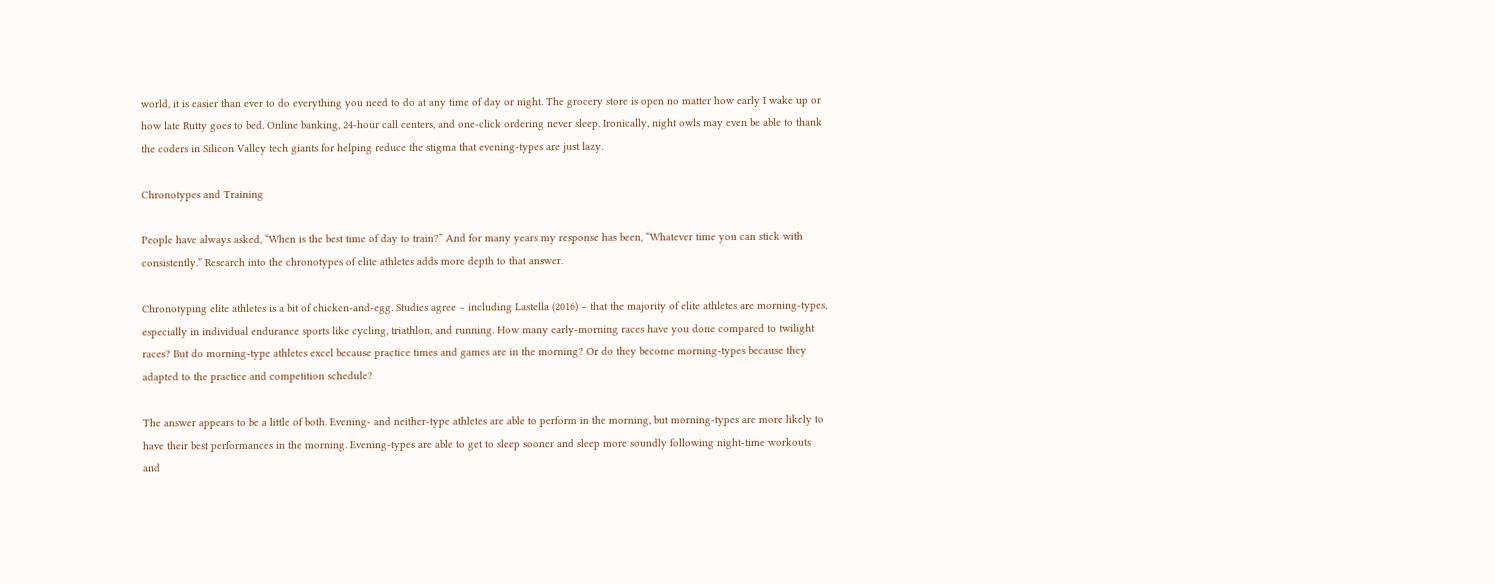world, it is easier than ever to do everything you need to do at any time of day or night. The grocery store is open no matter how early I wake up or how late Rutty goes to bed. Online banking, 24-hour call centers, and one-click ordering never sleep. Ironically, night owls may even be able to thank the coders in Silicon Valley tech giants for helping reduce the stigma that evening-types are just lazy.

Chronotypes and Training

People have always asked, “When is the best time of day to train?” And for many years my response has been, “Whatever time you can stick with consistently.” Research into the chronotypes of elite athletes adds more depth to that answer.

Chronotyping elite athletes is a bit of chicken-and-egg. Studies agree – including Lastella (2016) – that the majority of elite athletes are morning-types, especially in individual endurance sports like cycling, triathlon, and running. How many early-morning races have you done compared to twilight races? But do morning-type athletes excel because practice times and games are in the morning? Or do they become morning-types because they adapted to the practice and competition schedule?

The answer appears to be a little of both. Evening- and neither-type athletes are able to perform in the morning, but morning-types are more likely to have their best performances in the morning. Evening-types are able to get to sleep sooner and sleep more soundly following night-time workouts and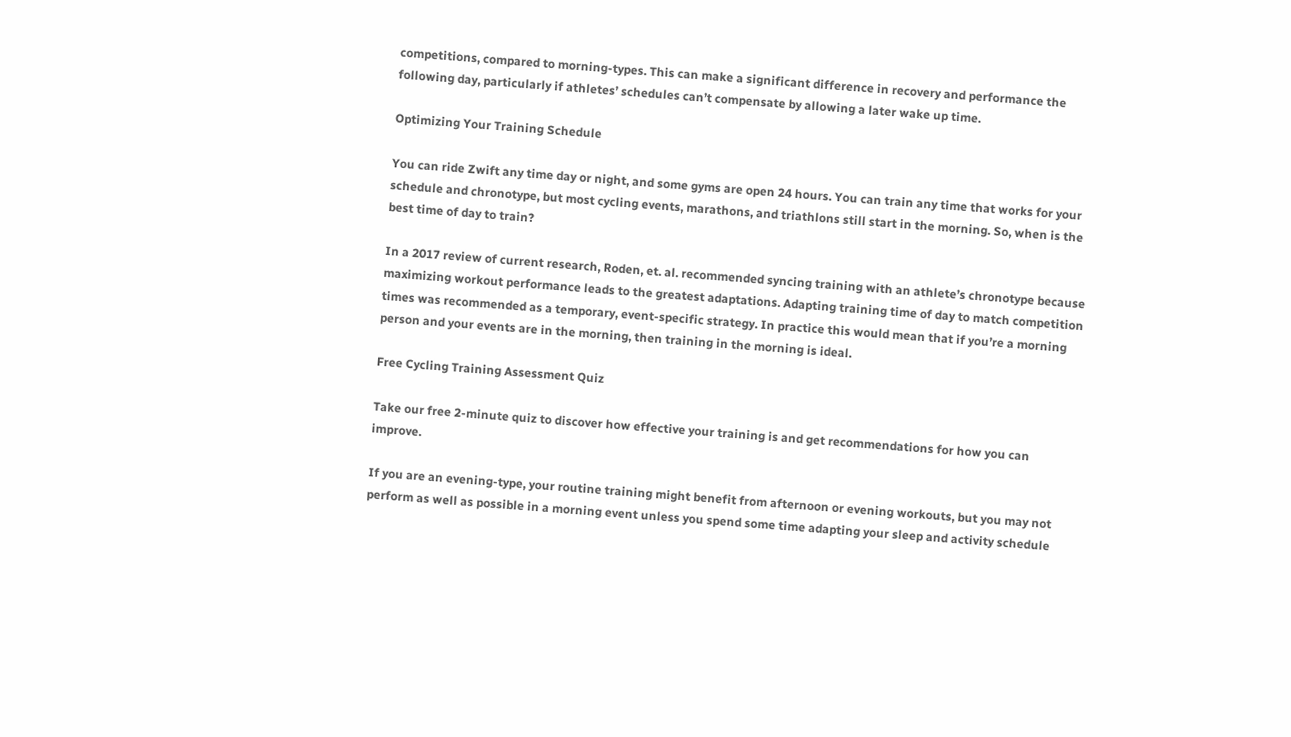competitions, compared to morning-types. This can make a significant difference in recovery and performance the following day, particularly if athletes’ schedules can’t compensate by allowing a later wake up time.

Optimizing Your Training Schedule

You can ride Zwift any time day or night, and some gyms are open 24 hours. You can train any time that works for your schedule and chronotype, but most cycling events, marathons, and triathlons still start in the morning. So, when is the best time of day to train?

In a 2017 review of current research, Roden, et. al. recommended syncing training with an athlete’s chronotype because maximizing workout performance leads to the greatest adaptations. Adapting training time of day to match competition times was recommended as a temporary, event-specific strategy. In practice this would mean that if you’re a morning person and your events are in the morning, then training in the morning is ideal.

Free Cycling Training Assessment Quiz

Take our free 2-minute quiz to discover how effective your training is and get recommendations for how you can improve.

If you are an evening-type, your routine training might benefit from afternoon or evening workouts, but you may not perform as well as possible in a morning event unless you spend some time adapting your sleep and activity schedule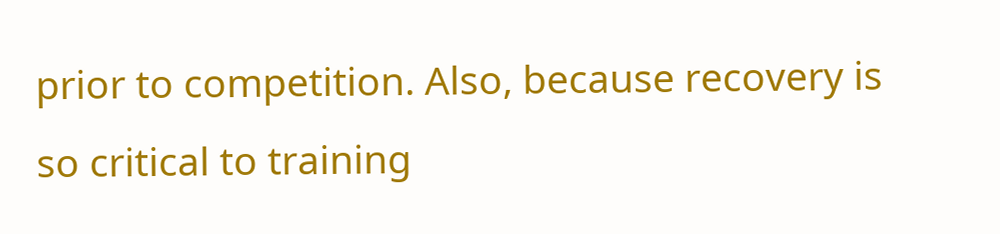prior to competition. Also, because recovery is so critical to training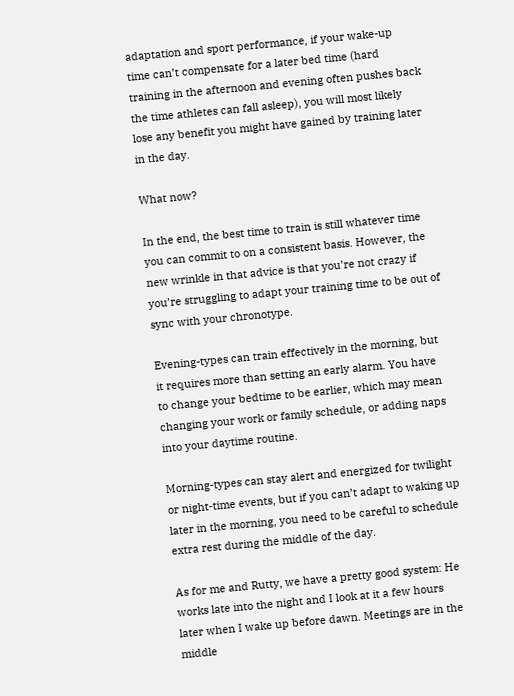adaptation and sport performance, if your wake-up time can’t compensate for a later bed time (hard training in the afternoon and evening often pushes back the time athletes can fall asleep), you will most likely lose any benefit you might have gained by training later in the day.

What now?

In the end, the best time to train is still whatever time you can commit to on a consistent basis. However, the new wrinkle in that advice is that you’re not crazy if you’re struggling to adapt your training time to be out of sync with your chronotype.

Evening-types can train effectively in the morning, but it requires more than setting an early alarm. You have to change your bedtime to be earlier, which may mean changing your work or family schedule, or adding naps into your daytime routine.

Morning-types can stay alert and energized for twilight or night-time events, but if you can’t adapt to waking up later in the morning, you need to be careful to schedule extra rest during the middle of the day.

As for me and Rutty, we have a pretty good system: He works late into the night and I look at it a few hours later when I wake up before dawn. Meetings are in the middle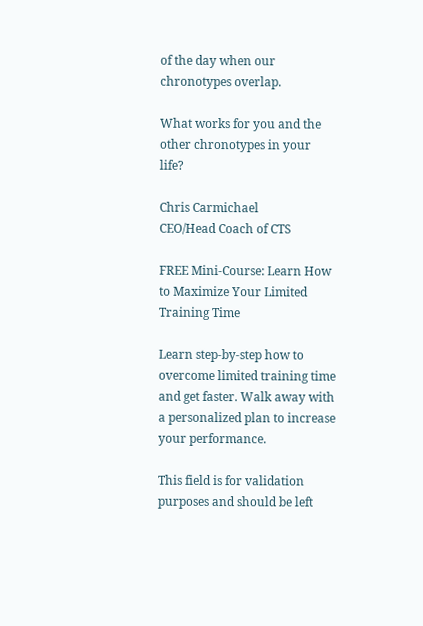of the day when our chronotypes overlap.

What works for you and the other chronotypes in your life?

Chris Carmichael
CEO/Head Coach of CTS

FREE Mini-Course: Learn How to Maximize Your Limited Training Time

Learn step-by-step how to overcome limited training time and get faster. Walk away with a personalized plan to increase your performance.

This field is for validation purposes and should be left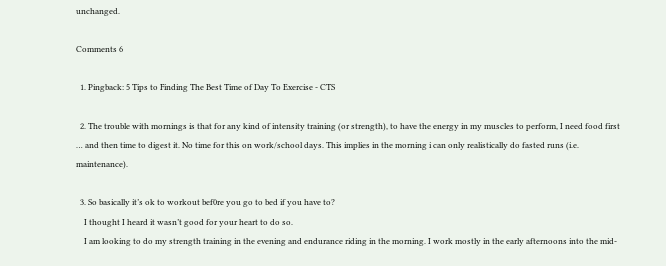unchanged.

Comments 6

  1. Pingback: 5 Tips to Finding The Best Time of Day To Exercise - CTS

  2. The trouble with mornings is that for any kind of intensity training (or strength), to have the energy in my muscles to perform, I need food first … and then time to digest it. No time for this on work/school days. This implies in the morning i can only realistically do fasted runs (i.e. maintenance).

  3. So basically it’s ok to workout bef0re you go to bed if you have to?
    I thought I heard it wasn’t good for your heart to do so.
    I am looking to do my strength training in the evening and endurance riding in the morning. I work mostly in the early afternoons into the mid-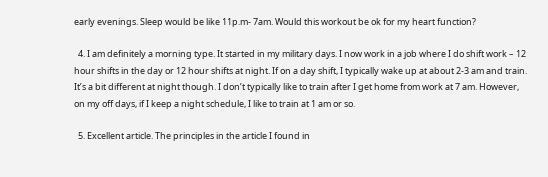early evenings. Sleep would be like 11p.m- 7am. Would this workout be ok for my heart function?

  4. I am definitely a morning type. It started in my military days. I now work in a job where I do shift work – 12 hour shifts in the day or 12 hour shifts at night. If on a day shift, I typically wake up at about 2-3 am and train. It’s a bit different at night though. I don’t typically like to train after I get home from work at 7 am. However, on my off days, if I keep a night schedule, I like to train at 1 am or so.

  5. Excellent article. The principles in the article I found in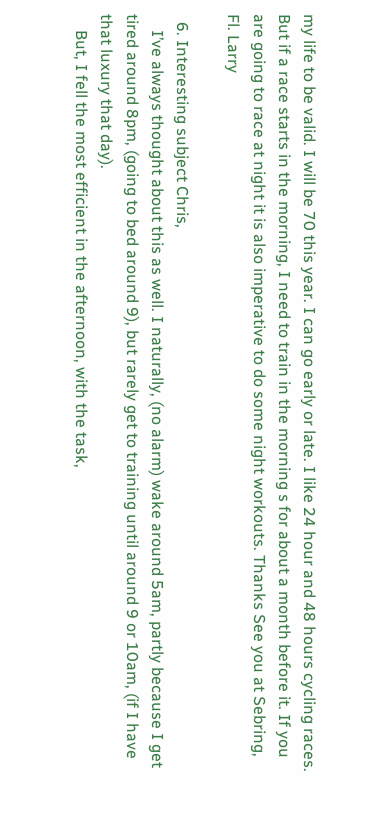my life to be valid. I will be 70 this year. I can go early or late. I like 24 hour and 48 hours cycling races. But if a race starts in the morning, I need to train in the morning s for about a month before it. If you are going to race at night it is also imperative to do some night workouts. Thanks See you at Sebring, Fl. Larry

  6. Interesting subject Chris,
    I’ve always thought about this as well. I naturally, (no alarm) wake around 5am, partly because I get tired around 8pm, (going to bed around 9), but rarely get to training until around 9 or 10am, (if I have that luxury that day).
    But, I fell the most efficient in the afternoon, with the task,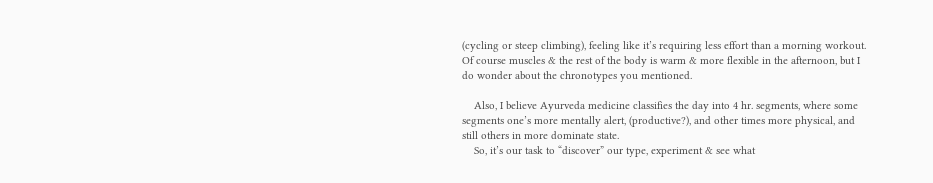(cycling or steep climbing), feeling like it’s requiring less effort than a morning workout. Of course muscles & the rest of the body is warm & more flexible in the afternoon, but I do wonder about the chronotypes you mentioned.

    Also, I believe Ayurveda medicine classifies the day into 4 hr. segments, where some segments one’s more mentally alert, (productive?), and other times more physical, and still others in more dominate state.
    So, it’s our task to “discover” our type, experiment & see what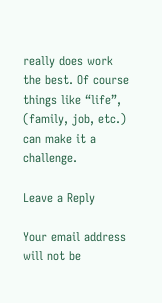really does work the best. Of course things like “life”, (family, job, etc.) can make it a challenge.

Leave a Reply

Your email address will not be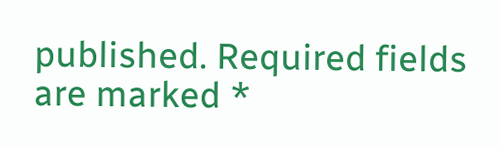published. Required fields are marked *